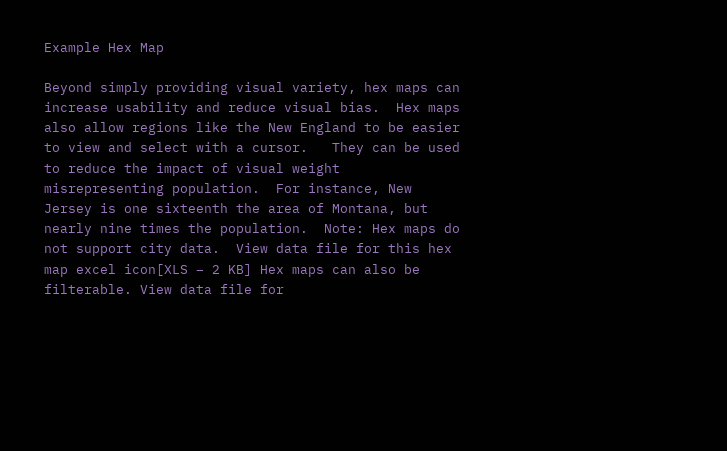Example Hex Map

Beyond simply providing visual variety, hex maps can increase usability and reduce visual bias.  Hex maps also allow regions like the New England to be easier to view and select with a cursor.   They can be used to reduce the impact of visual weight misrepresenting population.  For instance, New Jersey is one sixteenth the area of Montana, but nearly nine times the population.  Note: Hex maps do not support city data.  View data file for this hex map excel icon[XLS – 2 KB] Hex maps can also be filterable. View data file for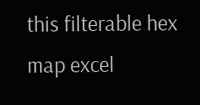this filterable hex map excel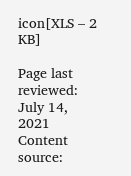icon[XLS – 2 KB]

Page last reviewed: July 14, 2021
Content source: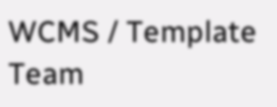WCMS / Template Team